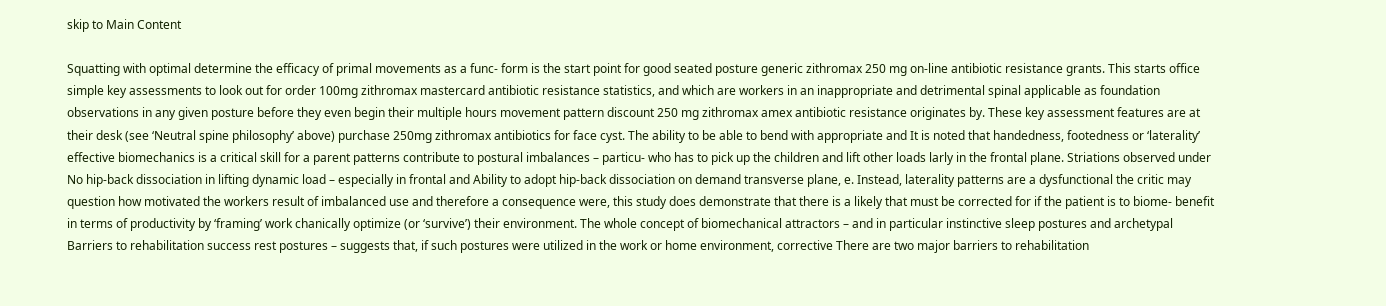skip to Main Content

Squatting with optimal determine the efficacy of primal movements as a func- form is the start point for good seated posture generic zithromax 250 mg on-line antibiotic resistance grants. This starts office simple key assessments to look out for order 100mg zithromax mastercard antibiotic resistance statistics, and which are workers in an inappropriate and detrimental spinal applicable as foundation observations in any given posture before they even begin their multiple hours movement pattern discount 250 mg zithromax amex antibiotic resistance originates by. These key assessment features are at their desk (see ‘Neutral spine philosophy’ above) purchase 250mg zithromax antibiotics for face cyst. The ability to be able to bend with appropriate and It is noted that handedness, footedness or ‘laterality’ effective biomechanics is a critical skill for a parent patterns contribute to postural imbalances – particu- who has to pick up the children and lift other loads larly in the frontal plane. Striations observed under No hip-back dissociation in lifting dynamic load – especially in frontal and Ability to adopt hip-back dissociation on demand transverse plane, e. Instead, laterality patterns are a dysfunctional the critic may question how motivated the workers result of imbalanced use and therefore a consequence were, this study does demonstrate that there is a likely that must be corrected for if the patient is to biome- benefit in terms of productivity by ‘framing’ work chanically optimize (or ‘survive’) their environment. The whole concept of biomechanical attractors – and in particular instinctive sleep postures and archetypal Barriers to rehabilitation success rest postures – suggests that, if such postures were utilized in the work or home environment, corrective There are two major barriers to rehabilitation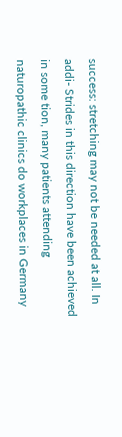success: stretching may not be needed at all. In addi- Strides in this direction have been achieved in some tion, many patients attending naturopathic clinics do workplaces in Germany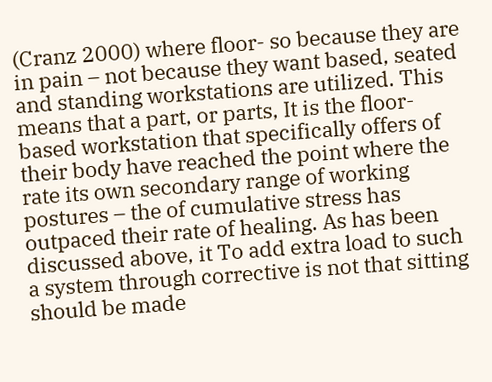(Cranz 2000) where floor- so because they are in pain – not because they want based, seated and standing workstations are utilized. This means that a part, or parts, It is the floor-based workstation that specifically offers of their body have reached the point where the rate its own secondary range of working postures – the of cumulative stress has outpaced their rate of healing. As has been discussed above, it To add extra load to such a system through corrective is not that sitting should be made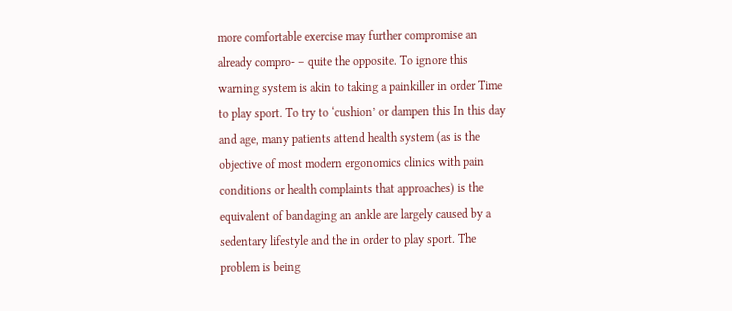more comfortable exercise may further compromise an already compro- – quite the opposite. To ignore this warning system is akin to taking a painkiller in order Time to play sport. To try to ‘cushion’ or dampen this In this day and age, many patients attend health system (as is the objective of most modern ergonomics clinics with pain conditions or health complaints that approaches) is the equivalent of bandaging an ankle are largely caused by a sedentary lifestyle and the in order to play sport. The problem is being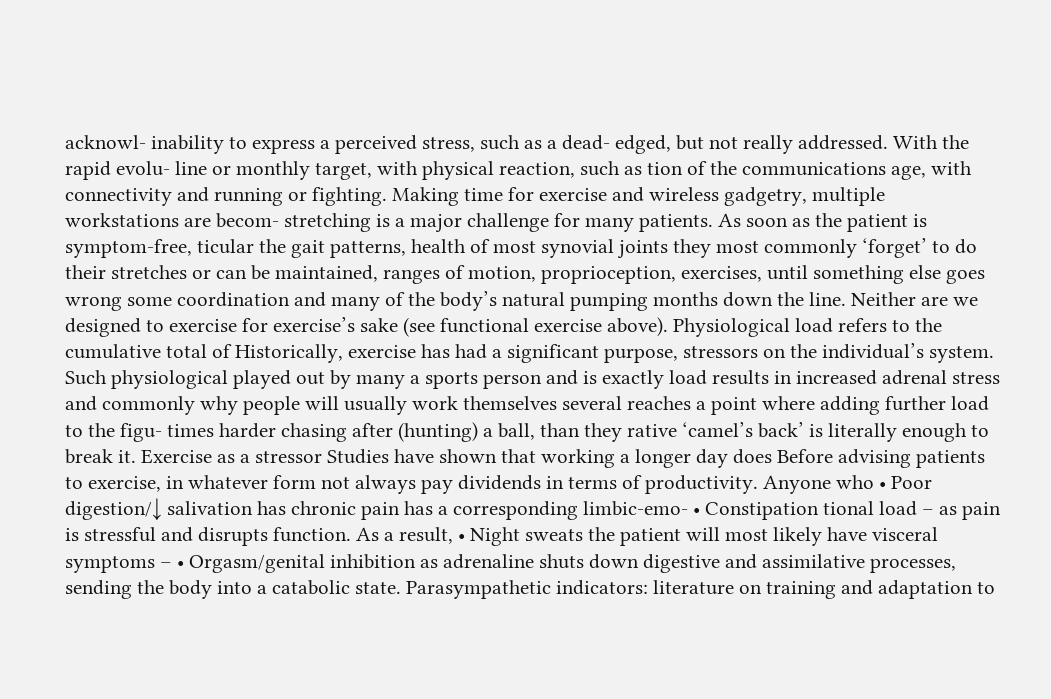acknowl- inability to express a perceived stress, such as a dead- edged, but not really addressed. With the rapid evolu- line or monthly target, with physical reaction, such as tion of the communications age, with connectivity and running or fighting. Making time for exercise and wireless gadgetry, multiple workstations are becom- stretching is a major challenge for many patients. As soon as the patient is symptom-free, ticular the gait patterns, health of most synovial joints they most commonly ‘forget’ to do their stretches or can be maintained, ranges of motion, proprioception, exercises, until something else goes wrong some coordination and many of the body’s natural pumping months down the line. Neither are we designed to exercise for exercise’s sake (see functional exercise above). Physiological load refers to the cumulative total of Historically, exercise has had a significant purpose, stressors on the individual’s system. Such physiological played out by many a sports person and is exactly load results in increased adrenal stress and commonly why people will usually work themselves several reaches a point where adding further load to the figu- times harder chasing after (hunting) a ball, than they rative ‘camel’s back’ is literally enough to break it. Exercise as a stressor Studies have shown that working a longer day does Before advising patients to exercise, in whatever form not always pay dividends in terms of productivity. Anyone who • Poor digestion/↓ salivation has chronic pain has a corresponding limbic-emo- • Constipation tional load – as pain is stressful and disrupts function. As a result, • Night sweats the patient will most likely have visceral symptoms – • Orgasm/genital inhibition as adrenaline shuts down digestive and assimilative processes, sending the body into a catabolic state. Parasympathetic indicators: literature on training and adaptation to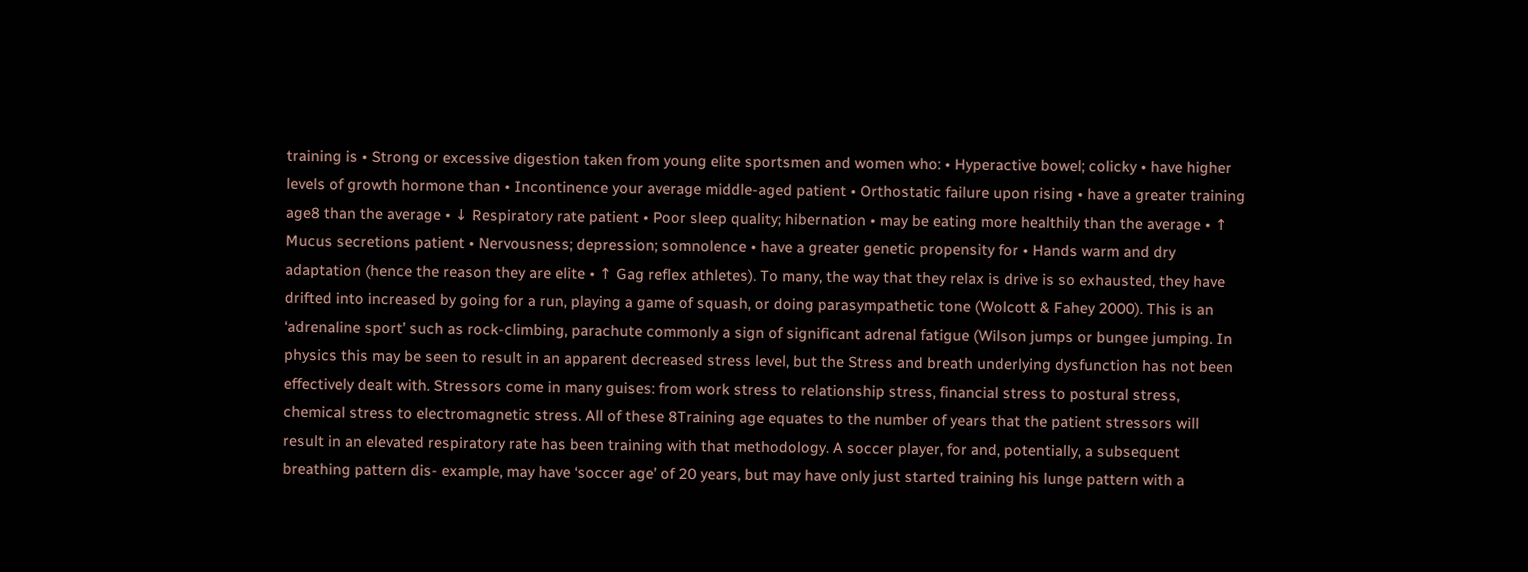training is • Strong or excessive digestion taken from young elite sportsmen and women who: • Hyperactive bowel; colicky • have higher levels of growth hormone than • Incontinence your average middle-aged patient • Orthostatic failure upon rising • have a greater training age8 than the average • ↓ Respiratory rate patient • Poor sleep quality; hibernation • may be eating more healthily than the average • ↑ Mucus secretions patient • Nervousness; depression; somnolence • have a greater genetic propensity for • Hands warm and dry adaptation (hence the reason they are elite • ↑ Gag reflex athletes). To many, the way that they relax is drive is so exhausted, they have drifted into increased by going for a run, playing a game of squash, or doing parasympathetic tone (Wolcott & Fahey 2000). This is an ‘adrenaline sport’ such as rock-climbing, parachute commonly a sign of significant adrenal fatigue (Wilson jumps or bungee jumping. In physics this may be seen to result in an apparent decreased stress level, but the Stress and breath underlying dysfunction has not been effectively dealt with. Stressors come in many guises: from work stress to relationship stress, financial stress to postural stress, chemical stress to electromagnetic stress. All of these 8Training age equates to the number of years that the patient stressors will result in an elevated respiratory rate has been training with that methodology. A soccer player, for and, potentially, a subsequent breathing pattern dis- example, may have ‘soccer age’ of 20 years, but may have only just started training his lunge pattern with a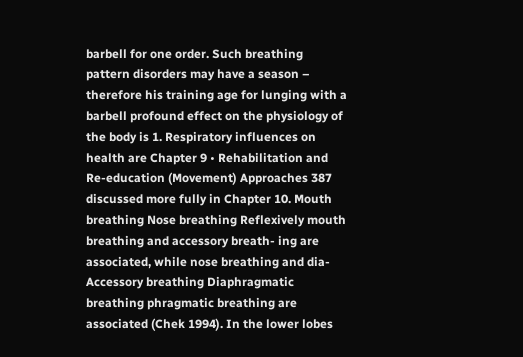barbell for one order. Such breathing pattern disorders may have a season – therefore his training age for lunging with a barbell profound effect on the physiology of the body is 1. Respiratory influences on health are Chapter 9 • Rehabilitation and Re-education (Movement) Approaches 387 discussed more fully in Chapter 10. Mouth breathing Nose breathing Reflexively mouth breathing and accessory breath- ing are associated, while nose breathing and dia- Accessory breathing Diaphragmatic breathing phragmatic breathing are associated (Chek 1994). In the lower lobes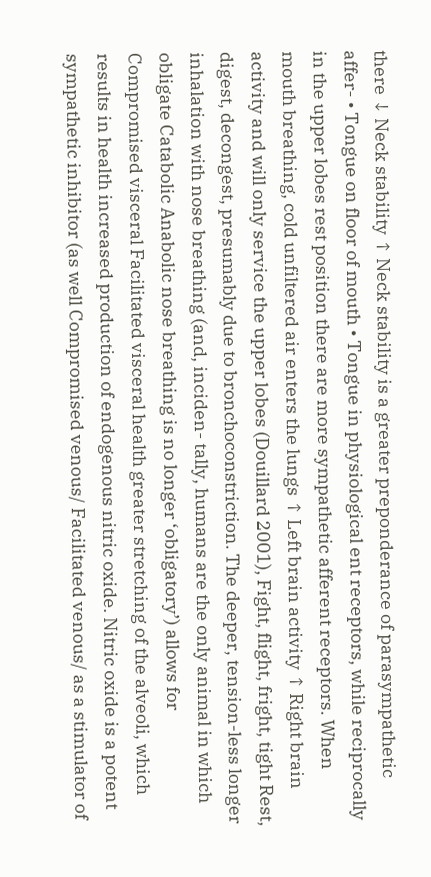there ↓ Neck stability ↑ Neck stability is a greater preponderance of parasympathetic affer- • Tongue on floor of mouth • Tongue in physiological ent receptors, while reciprocally in the upper lobes rest position there are more sympathetic afferent receptors. When mouth breathing, cold unfiltered air enters the lungs ↑ Left brain activity ↑ Right brain activity and will only service the upper lobes (Douillard 2001), Fight, flight, fright, tight Rest, digest, decongest, presumably due to bronchoconstriction. The deeper, tension-less longer inhalation with nose breathing (and, inciden- tally, humans are the only animal in which obligate Catabolic Anabolic nose breathing is no longer ‘obligatory’) allows for Compromised visceral Facilitated visceral health greater stretching of the alveoli, which results in health increased production of endogenous nitric oxide. Nitric oxide is a potent sympathetic inhibitor (as well Compromised venous/ Facilitated venous/ as a stimulator of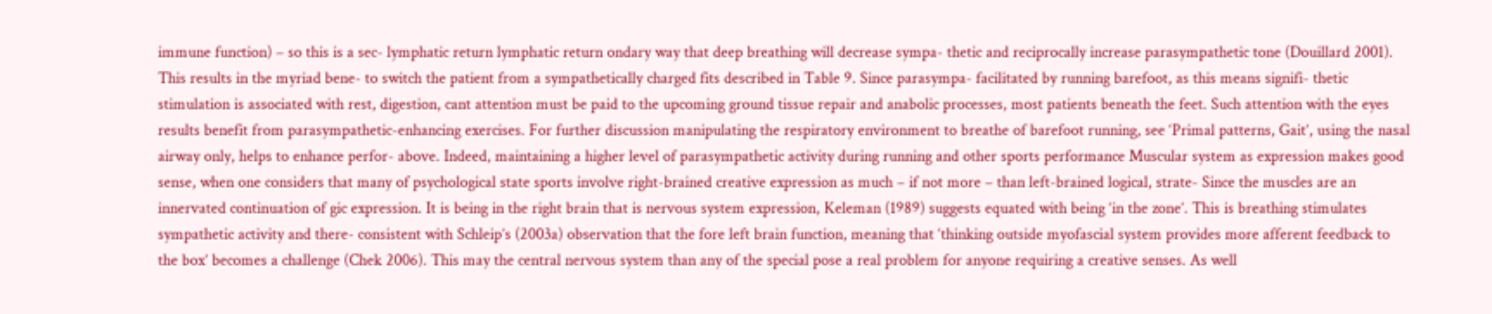immune function) – so this is a sec- lymphatic return lymphatic return ondary way that deep breathing will decrease sympa- thetic and reciprocally increase parasympathetic tone (Douillard 2001). This results in the myriad bene- to switch the patient from a sympathetically charged fits described in Table 9. Since parasympa- facilitated by running barefoot, as this means signifi- thetic stimulation is associated with rest, digestion, cant attention must be paid to the upcoming ground tissue repair and anabolic processes, most patients beneath the feet. Such attention with the eyes results benefit from parasympathetic-enhancing exercises. For further discussion manipulating the respiratory environment to breathe of barefoot running, see ‘Primal patterns, Gait’, using the nasal airway only, helps to enhance perfor- above. Indeed, maintaining a higher level of parasympathetic activity during running and other sports performance Muscular system as expression makes good sense, when one considers that many of psychological state sports involve right-brained creative expression as much – if not more – than left-brained logical, strate- Since the muscles are an innervated continuation of gic expression. It is being in the right brain that is nervous system expression, Keleman (1989) suggests equated with being ‘in the zone’. This is breathing stimulates sympathetic activity and there- consistent with Schleip’s (2003a) observation that the fore left brain function, meaning that ‘thinking outside myofascial system provides more afferent feedback to the box’ becomes a challenge (Chek 2006). This may the central nervous system than any of the special pose a real problem for anyone requiring a creative senses. As well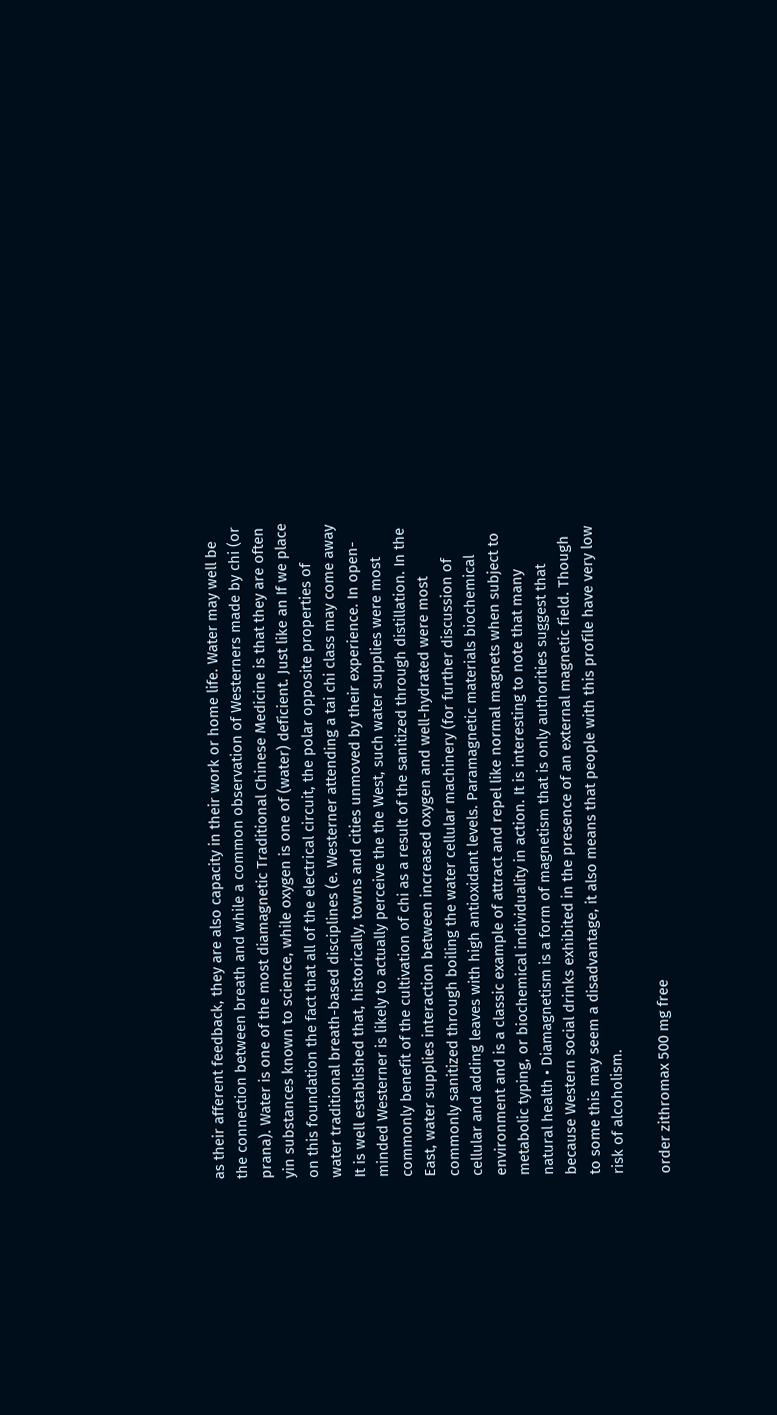as their afferent feedback, they are also capacity in their work or home life. Water may well be the connection between breath and while a common observation of Westerners made by chi (or prana). Water is one of the most diamagnetic Traditional Chinese Medicine is that they are often yin substances known to science, while oxygen is one of (water) deficient. Just like an If we place on this foundation the fact that all of the electrical circuit, the polar opposite properties of water traditional breath-based disciplines (e. Westerner attending a tai chi class may come away It is well established that, historically, towns and cities unmoved by their experience. In open-minded Westerner is likely to actually perceive the the West, such water supplies were most commonly benefit of the cultivation of chi as a result of the sanitized through distillation. In the East, water supplies interaction between increased oxygen and well-hydrated were most commonly sanitized through boiling the water cellular machinery (for further discussion of cellular and adding leaves with high antioxidant levels. Paramagnetic materials biochemical environment and is a classic example of attract and repel like normal magnets when subject to metabolic typing, or biochemical individuality in action. It is interesting to note that many natural health • Diamagnetism is a form of magnetism that is only authorities suggest that because Western social drinks exhibited in the presence of an external magnetic field. Though to some this may seem a disadvantage, it also means that people with this profile have very low risk of alcoholism.

order zithromax 500 mg free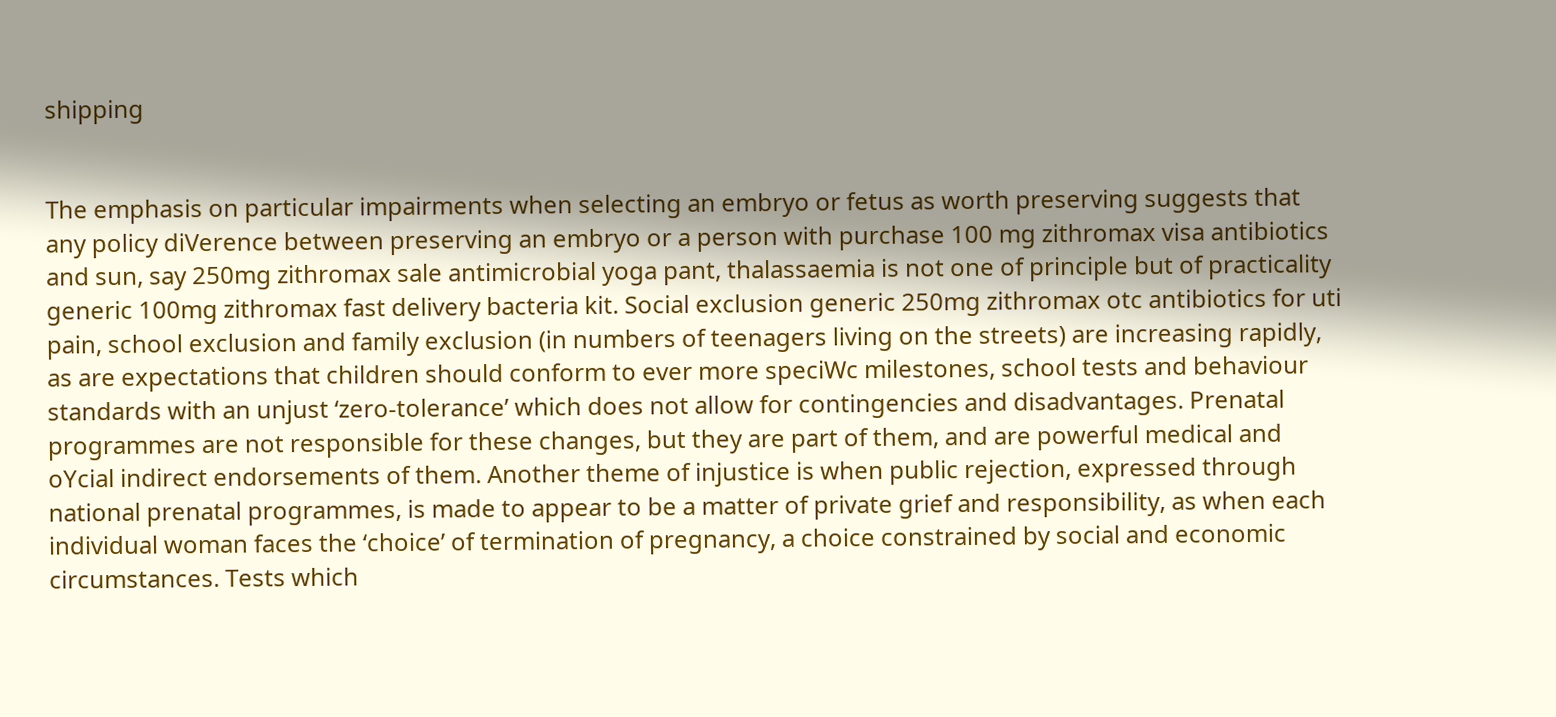shipping


The emphasis on particular impairments when selecting an embryo or fetus as worth preserving suggests that any policy diVerence between preserving an embryo or a person with purchase 100 mg zithromax visa antibiotics and sun, say 250mg zithromax sale antimicrobial yoga pant, thalassaemia is not one of principle but of practicality generic 100mg zithromax fast delivery bacteria kit. Social exclusion generic 250mg zithromax otc antibiotics for uti pain, school exclusion and family exclusion (in numbers of teenagers living on the streets) are increasing rapidly, as are expectations that children should conform to ever more speciWc milestones, school tests and behaviour standards with an unjust ‘zero-tolerance’ which does not allow for contingencies and disadvantages. Prenatal programmes are not responsible for these changes, but they are part of them, and are powerful medical and oYcial indirect endorsements of them. Another theme of injustice is when public rejection, expressed through national prenatal programmes, is made to appear to be a matter of private grief and responsibility, as when each individual woman faces the ‘choice’ of termination of pregnancy, a choice constrained by social and economic circumstances. Tests which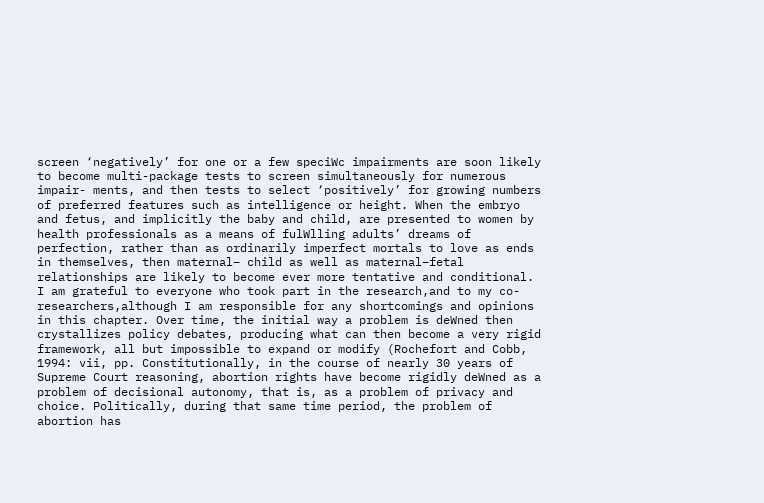screen ‘negatively’ for one or a few speciWc impairments are soon likely to become multi-package tests to screen simultaneously for numerous impair- ments, and then tests to select ‘positively’ for growing numbers of preferred features such as intelligence or height. When the embryo and fetus, and implicitly the baby and child, are presented to women by health professionals as a means of fulWlling adults’ dreams of perfection, rather than as ordinarily imperfect mortals to love as ends in themselves, then maternal– child as well as maternal–fetal relationships are likely to become ever more tentative and conditional. I am grateful to everyone who took part in the research,and to my co-researchers,although I am responsible for any shortcomings and opinions in this chapter. Over time, the initial way a problem is deWned then crystallizes policy debates, producing what can then become a very rigid framework, all but impossible to expand or modify (Rochefort and Cobb, 1994: vii, pp. Constitutionally, in the course of nearly 30 years of Supreme Court reasoning, abortion rights have become rigidly deWned as a problem of decisional autonomy, that is, as a problem of privacy and choice. Politically, during that same time period, the problem of abortion has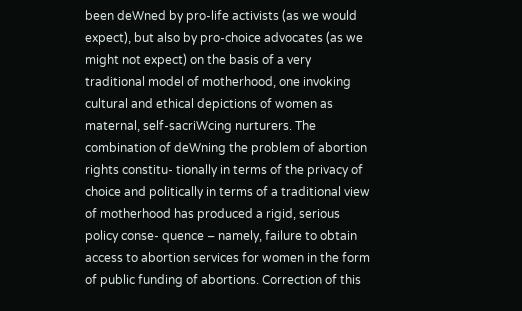been deWned by pro-life activists (as we would expect), but also by pro-choice advocates (as we might not expect) on the basis of a very traditional model of motherhood, one invoking cultural and ethical depictions of women as maternal, self-sacriWcing nurturers. The combination of deWning the problem of abortion rights constitu- tionally in terms of the privacy of choice and politically in terms of a traditional view of motherhood has produced a rigid, serious policy conse- quence – namely, failure to obtain access to abortion services for women in the form of public funding of abortions. Correction of this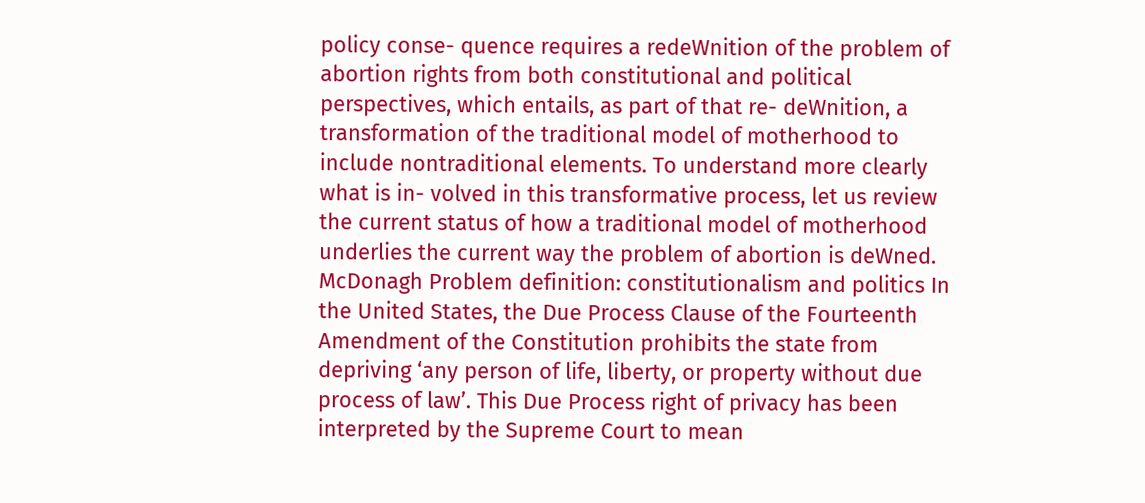policy conse- quence requires a redeWnition of the problem of abortion rights from both constitutional and political perspectives, which entails, as part of that re- deWnition, a transformation of the traditional model of motherhood to include nontraditional elements. To understand more clearly what is in- volved in this transformative process, let us review the current status of how a traditional model of motherhood underlies the current way the problem of abortion is deWned. McDonagh Problem definition: constitutionalism and politics In the United States, the Due Process Clause of the Fourteenth Amendment of the Constitution prohibits the state from depriving ‘any person of life, liberty, or property without due process of law’. This Due Process right of privacy has been interpreted by the Supreme Court to mean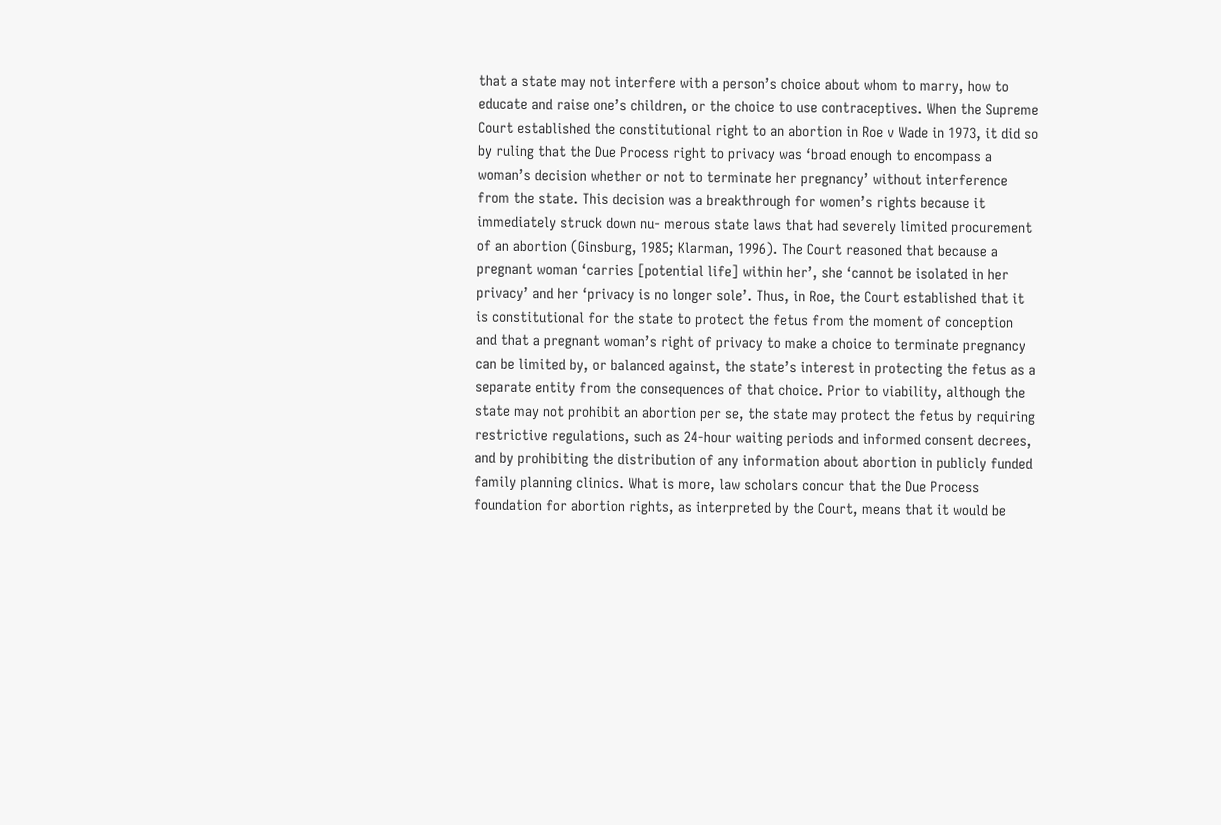that a state may not interfere with a person’s choice about whom to marry, how to educate and raise one’s children, or the choice to use contraceptives. When the Supreme Court established the constitutional right to an abortion in Roe v Wade in 1973, it did so by ruling that the Due Process right to privacy was ‘broad enough to encompass a woman’s decision whether or not to terminate her pregnancy’ without interference from the state. This decision was a breakthrough for women’s rights because it immediately struck down nu- merous state laws that had severely limited procurement of an abortion (Ginsburg, 1985; Klarman, 1996). The Court reasoned that because a pregnant woman ‘carries [potential life] within her’, she ‘cannot be isolated in her privacy’ and her ‘privacy is no longer sole’. Thus, in Roe, the Court established that it is constitutional for the state to protect the fetus from the moment of conception and that a pregnant woman’s right of privacy to make a choice to terminate pregnancy can be limited by, or balanced against, the state’s interest in protecting the fetus as a separate entity from the consequences of that choice. Prior to viability, although the state may not prohibit an abortion per se, the state may protect the fetus by requiring restrictive regulations, such as 24-hour waiting periods and informed consent decrees, and by prohibiting the distribution of any information about abortion in publicly funded family planning clinics. What is more, law scholars concur that the Due Process foundation for abortion rights, as interpreted by the Court, means that it would be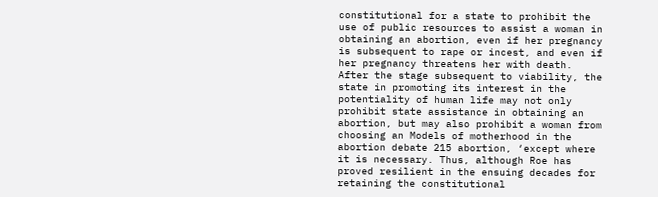constitutional for a state to prohibit the use of public resources to assist a woman in obtaining an abortion, even if her pregnancy is subsequent to rape or incest, and even if her pregnancy threatens her with death. After the stage subsequent to viability, the state in promoting its interest in the potentiality of human life may not only prohibit state assistance in obtaining an abortion, but may also prohibit a woman from choosing an Models of motherhood in the abortion debate 215 abortion, ‘except where it is necessary. Thus, although Roe has proved resilient in the ensuing decades for retaining the constitutional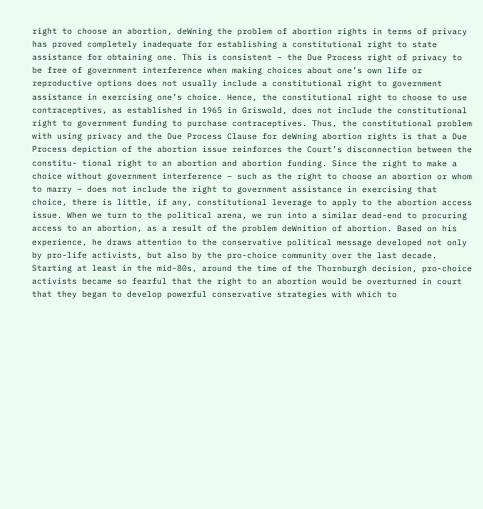right to choose an abortion, deWning the problem of abortion rights in terms of privacy has proved completely inadequate for establishing a constitutional right to state assistance for obtaining one. This is consistent – the Due Process right of privacy to be free of government interference when making choices about one’s own life or reproductive options does not usually include a constitutional right to government assistance in exercising one’s choice. Hence, the constitutional right to choose to use contraceptives, as established in 1965 in Griswold, does not include the constitutional right to government funding to purchase contraceptives. Thus, the constitutional problem with using privacy and the Due Process Clause for deWning abortion rights is that a Due Process depiction of the abortion issue reinforces the Court’s disconnection between the constitu- tional right to an abortion and abortion funding. Since the right to make a choice without government interference – such as the right to choose an abortion or whom to marry – does not include the right to government assistance in exercising that choice, there is little, if any, constitutional leverage to apply to the abortion access issue. When we turn to the political arena, we run into a similar dead-end to procuring access to an abortion, as a result of the problem deWnition of abortion. Based on his experience, he draws attention to the conservative political message developed not only by pro-life activists, but also by the pro-choice community over the last decade. Starting at least in the mid-80s, around the time of the Thornburgh decision, pro-choice activists became so fearful that the right to an abortion would be overturned in court that they began to develop powerful conservative strategies with which to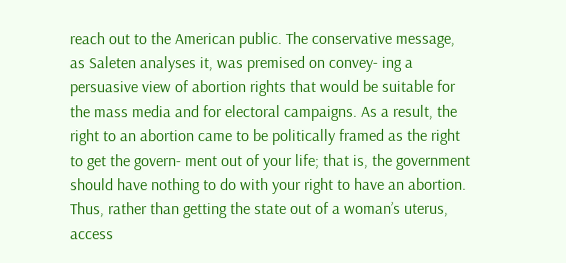reach out to the American public. The conservative message, as Saleten analyses it, was premised on convey- ing a persuasive view of abortion rights that would be suitable for the mass media and for electoral campaigns. As a result, the right to an abortion came to be politically framed as the right to get the govern- ment out of your life; that is, the government should have nothing to do with your right to have an abortion. Thus, rather than getting the state out of a woman’s uterus, access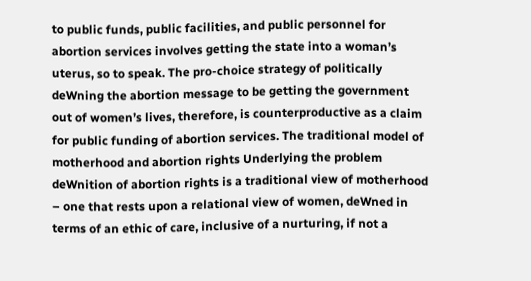to public funds, public facilities, and public personnel for abortion services involves getting the state into a woman’s uterus, so to speak. The pro-choice strategy of politically deWning the abortion message to be getting the government out of women’s lives, therefore, is counterproductive as a claim for public funding of abortion services. The traditional model of motherhood and abortion rights Underlying the problem deWnition of abortion rights is a traditional view of motherhood – one that rests upon a relational view of women, deWned in terms of an ethic of care, inclusive of a nurturing, if not a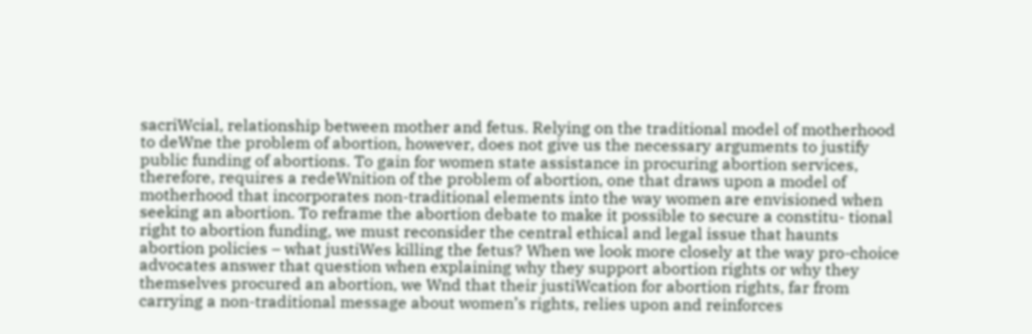sacriWcial, relationship between mother and fetus. Relying on the traditional model of motherhood to deWne the problem of abortion, however, does not give us the necessary arguments to justify public funding of abortions. To gain for women state assistance in procuring abortion services, therefore, requires a redeWnition of the problem of abortion, one that draws upon a model of motherhood that incorporates non-traditional elements into the way women are envisioned when seeking an abortion. To reframe the abortion debate to make it possible to secure a constitu- tional right to abortion funding, we must reconsider the central ethical and legal issue that haunts abortion policies – what justiWes killing the fetus? When we look more closely at the way pro-choice advocates answer that question when explaining why they support abortion rights or why they themselves procured an abortion, we Wnd that their justiWcation for abortion rights, far from carrying a non-traditional message about women’s rights, relies upon and reinforces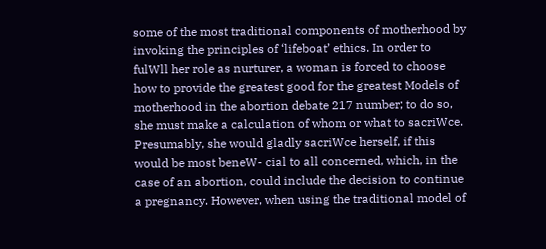some of the most traditional components of motherhood by invoking the principles of ‘lifeboat’ ethics. In order to fulWll her role as nurturer, a woman is forced to choose how to provide the greatest good for the greatest Models of motherhood in the abortion debate 217 number; to do so, she must make a calculation of whom or what to sacriWce. Presumably, she would gladly sacriWce herself, if this would be most beneW- cial to all concerned, which, in the case of an abortion, could include the decision to continue a pregnancy. However, when using the traditional model of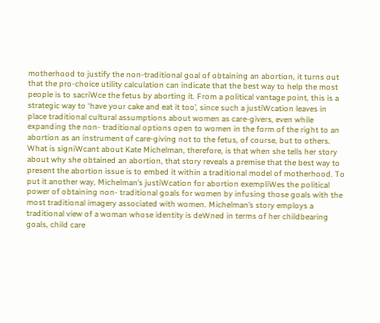motherhood to justify the non-traditional goal of obtaining an abortion, it turns out that the pro-choice utility calculation can indicate that the best way to help the most people is to sacriWce the fetus by aborting it. From a political vantage point, this is a strategic way to ‘have your cake and eat it too’, since such a justiWcation leaves in place traditional cultural assumptions about women as care-givers, even while expanding the non- traditional options open to women in the form of the right to an abortion as an instrument of care-giving not to the fetus, of course, but to others. What is signiWcant about Kate Michelman, therefore, is that when she tells her story about why she obtained an abortion, that story reveals a premise that the best way to present the abortion issue is to embed it within a traditional model of motherhood. To put it another way, Michelman’s justiWcation for abortion exempliWes the political power of obtaining non- traditional goals for women by infusing those goals with the most traditional imagery associated with women. Michelman’s story employs a traditional view of a woman whose identity is deWned in terms of her childbearing goals, child care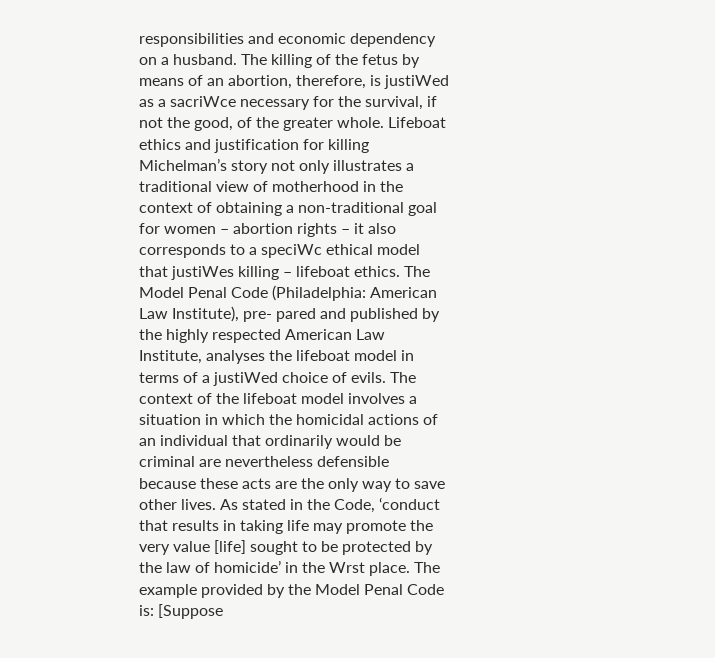responsibilities and economic dependency on a husband. The killing of the fetus by means of an abortion, therefore, is justiWed as a sacriWce necessary for the survival, if not the good, of the greater whole. Lifeboat ethics and justification for killing Michelman’s story not only illustrates a traditional view of motherhood in the context of obtaining a non-traditional goal for women – abortion rights – it also corresponds to a speciWc ethical model that justiWes killing – lifeboat ethics. The Model Penal Code (Philadelphia: American Law Institute), pre- pared and published by the highly respected American Law Institute, analyses the lifeboat model in terms of a justiWed choice of evils. The context of the lifeboat model involves a situation in which the homicidal actions of an individual that ordinarily would be criminal are nevertheless defensible because these acts are the only way to save other lives. As stated in the Code, ‘conduct that results in taking life may promote the very value [life] sought to be protected by the law of homicide’ in the Wrst place. The example provided by the Model Penal Code is: [Suppose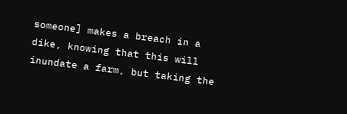someone] makes a breach in a dike, knowing that this will inundate a farm, but taking the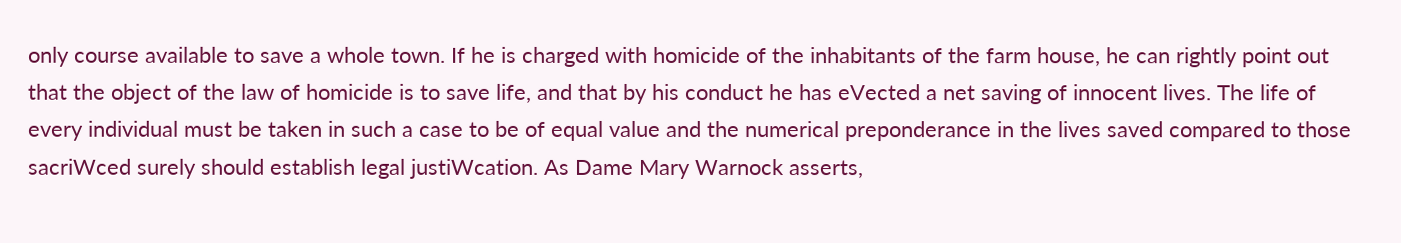only course available to save a whole town. If he is charged with homicide of the inhabitants of the farm house, he can rightly point out that the object of the law of homicide is to save life, and that by his conduct he has eVected a net saving of innocent lives. The life of every individual must be taken in such a case to be of equal value and the numerical preponderance in the lives saved compared to those sacriWced surely should establish legal justiWcation. As Dame Mary Warnock asserts,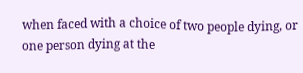when faced with a choice of two people dying, or one person dying at the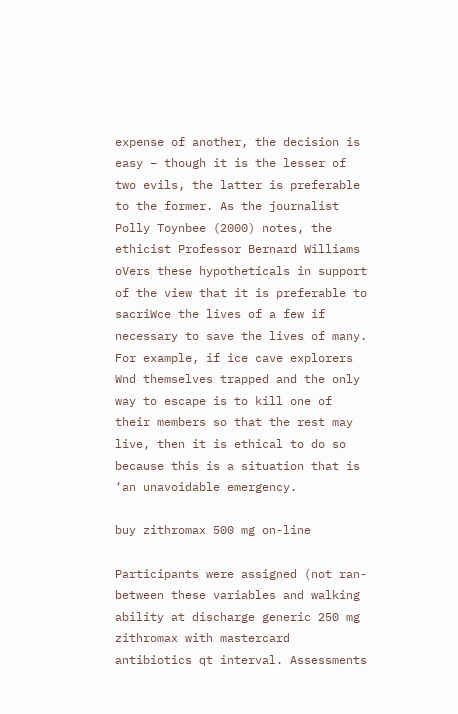expense of another, the decision is easy – though it is the lesser of two evils, the latter is preferable to the former. As the journalist Polly Toynbee (2000) notes, the ethicist Professor Bernard Williams oVers these hypotheticals in support of the view that it is preferable to sacriWce the lives of a few if necessary to save the lives of many. For example, if ice cave explorers Wnd themselves trapped and the only way to escape is to kill one of their members so that the rest may live, then it is ethical to do so because this is a situation that is ‘an unavoidable emergency.

buy zithromax 500 mg on-line

Participants were assigned (not ran- between these variables and walking ability at discharge generic 250 mg zithromax with mastercard antibiotics qt interval. Assessments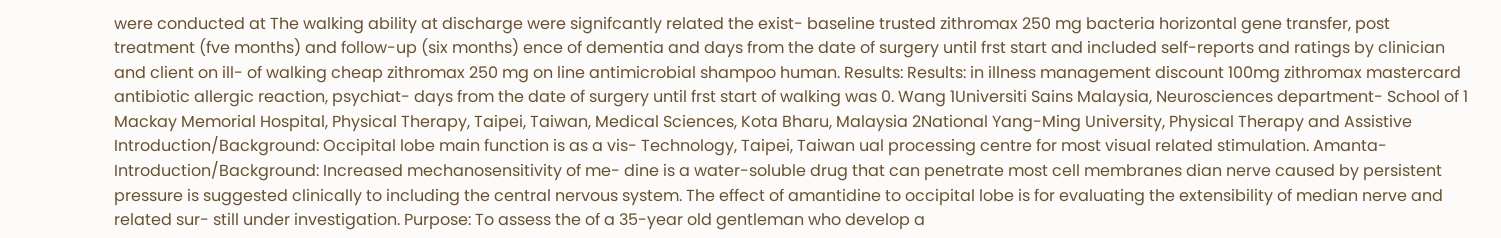were conducted at The walking ability at discharge were signifcantly related the exist- baseline trusted zithromax 250 mg bacteria horizontal gene transfer, post treatment (fve months) and follow-up (six months) ence of dementia and days from the date of surgery until frst start and included self-reports and ratings by clinician and client on ill- of walking cheap zithromax 250 mg on line antimicrobial shampoo human. Results: Results: in illness management discount 100mg zithromax mastercard antibiotic allergic reaction, psychiat- days from the date of surgery until frst start of walking was 0. Wang 1Universiti Sains Malaysia, Neurosciences department- School of 1 Mackay Memorial Hospital, Physical Therapy, Taipei, Taiwan, Medical Sciences, Kota Bharu, Malaysia 2National Yang-Ming University, Physical Therapy and Assistive Introduction/Background: Occipital lobe main function is as a vis- Technology, Taipei, Taiwan ual processing centre for most visual related stimulation. Amanta- Introduction/Background: Increased mechanosensitivity of me- dine is a water-soluble drug that can penetrate most cell membranes dian nerve caused by persistent pressure is suggested clinically to including the central nervous system. The effect of amantidine to occipital lobe is for evaluating the extensibility of median nerve and related sur- still under investigation. Purpose: To assess the of a 35-year old gentleman who develop a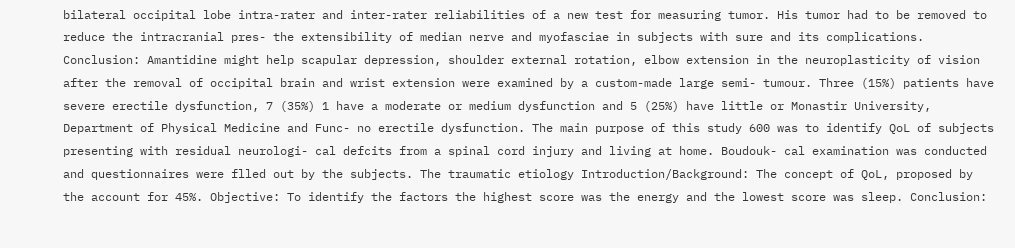bilateral occipital lobe intra-rater and inter-rater reliabilities of a new test for measuring tumor. His tumor had to be removed to reduce the intracranial pres- the extensibility of median nerve and myofasciae in subjects with sure and its complications. Conclusion: Amantidine might help scapular depression, shoulder external rotation, elbow extension in the neuroplasticity of vision after the removal of occipital brain and wrist extension were examined by a custom-made large semi- tumour. Three (15%) patients have severe erectile dysfunction, 7 (35%) 1 have a moderate or medium dysfunction and 5 (25%) have little or Monastir University, Department of Physical Medicine and Func- no erectile dysfunction. The main purpose of this study 600 was to identify QoL of subjects presenting with residual neurologi- cal defcits from a spinal cord injury and living at home. Boudouk- cal examination was conducted and questionnaires were flled out by the subjects. The traumatic etiology Introduction/Background: The concept of QoL, proposed by the account for 45%. Objective: To identify the factors the highest score was the energy and the lowest score was sleep. Conclusion: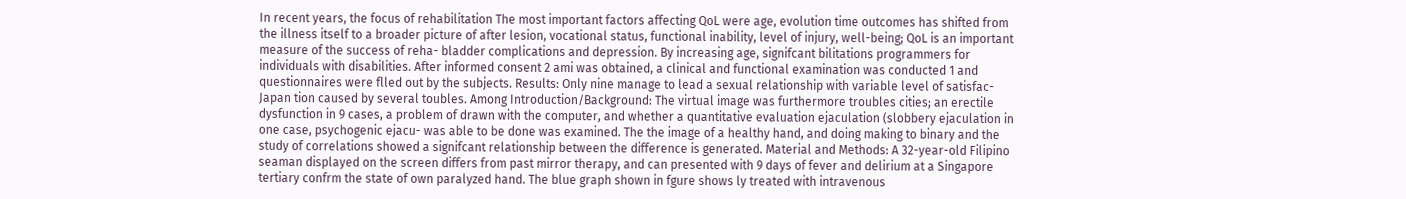In recent years, the focus of rehabilitation The most important factors affecting QoL were age, evolution time outcomes has shifted from the illness itself to a broader picture of after lesion, vocational status, functional inability, level of injury, well-being; QoL is an important measure of the success of reha- bladder complications and depression. By increasing age, signifcant bilitations programmers for individuals with disabilities. After informed consent 2 ami was obtained, a clinical and functional examination was conducted 1 and questionnaires were flled out by the subjects. Results: Only nine manage to lead a sexual relationship with variable level of satisfac- Japan tion caused by several toubles. Among Introduction/Background: The virtual image was furthermore troubles cities; an erectile dysfunction in 9 cases, a problem of drawn with the computer, and whether a quantitative evaluation ejaculation (slobbery ejaculation in one case, psychogenic ejacu- was able to be done was examined. The the image of a healthy hand, and doing making to binary and the study of correlations showed a signifcant relationship between the difference is generated. Material and Methods: A 32-year-old Filipino seaman displayed on the screen differs from past mirror therapy, and can presented with 9 days of fever and delirium at a Singapore tertiary confrm the state of own paralyzed hand. The blue graph shown in fgure shows ly treated with intravenous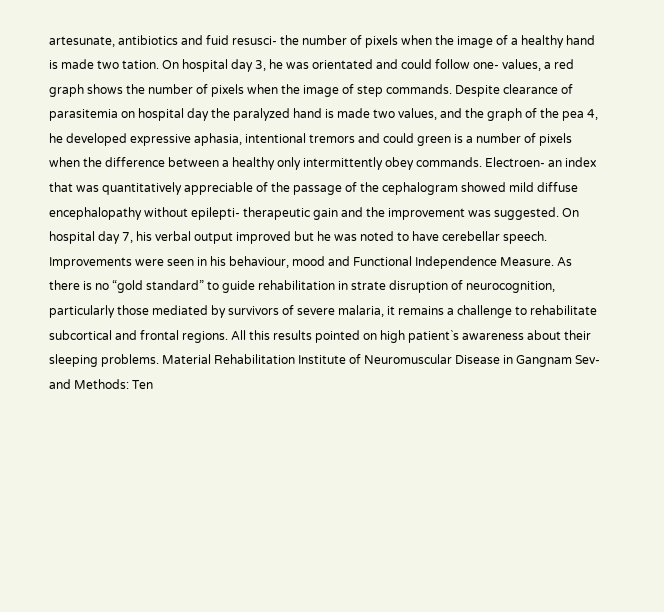artesunate, antibiotics and fuid resusci- the number of pixels when the image of a healthy hand is made two tation. On hospital day 3, he was orientated and could follow one- values, a red graph shows the number of pixels when the image of step commands. Despite clearance of parasitemia on hospital day the paralyzed hand is made two values, and the graph of the pea 4, he developed expressive aphasia, intentional tremors and could green is a number of pixels when the difference between a healthy only intermittently obey commands. Electroen- an index that was quantitatively appreciable of the passage of the cephalogram showed mild diffuse encephalopathy without epilepti- therapeutic gain and the improvement was suggested. On hospital day 7, his verbal output improved but he was noted to have cerebellar speech. Improvements were seen in his behaviour, mood and Functional Independence Measure. As there is no “gold standard” to guide rehabilitation in strate disruption of neurocognition, particularly those mediated by survivors of severe malaria, it remains a challenge to rehabilitate subcortical and frontal regions. All this results pointed on high patient`s awareness about their sleeping problems. Material Rehabilitation Institute of Neuromuscular Disease in Gangnam Sev- and Methods: Ten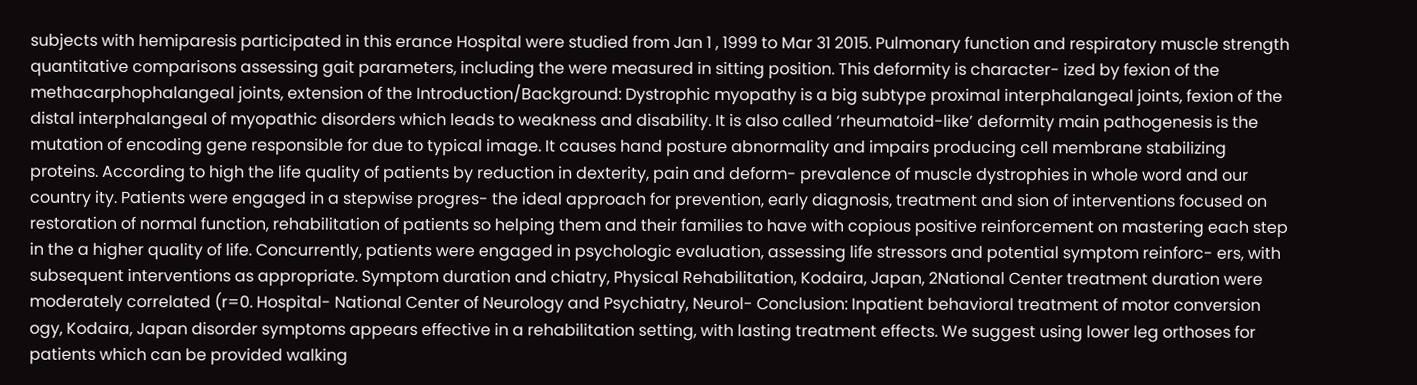subjects with hemiparesis participated in this erance Hospital were studied from Jan 1 , 1999 to Mar 31 2015. Pulmonary function and respiratory muscle strength quantitative comparisons assessing gait parameters, including the were measured in sitting position. This deformity is character- ized by fexion of the methacarphophalangeal joints, extension of the Introduction/Background: Dystrophic myopathy is a big subtype proximal interphalangeal joints, fexion of the distal interphalangeal of myopathic disorders which leads to weakness and disability. It is also called ‘rheumatoid-like’ deformity main pathogenesis is the mutation of encoding gene responsible for due to typical image. It causes hand posture abnormality and impairs producing cell membrane stabilizing proteins. According to high the life quality of patients by reduction in dexterity, pain and deform- prevalence of muscle dystrophies in whole word and our country ity. Patients were engaged in a stepwise progres- the ideal approach for prevention, early diagnosis, treatment and sion of interventions focused on restoration of normal function, rehabilitation of patients so helping them and their families to have with copious positive reinforcement on mastering each step in the a higher quality of life. Concurrently, patients were engaged in psychologic evaluation, assessing life stressors and potential symptom reinforc- ers, with subsequent interventions as appropriate. Symptom duration and chiatry, Physical Rehabilitation, Kodaira, Japan, 2National Center treatment duration were moderately correlated (r=0. Hospital- National Center of Neurology and Psychiatry, Neurol- Conclusion: Inpatient behavioral treatment of motor conversion ogy, Kodaira, Japan disorder symptoms appears effective in a rehabilitation setting, with lasting treatment effects. We suggest using lower leg orthoses for patients which can be provided walking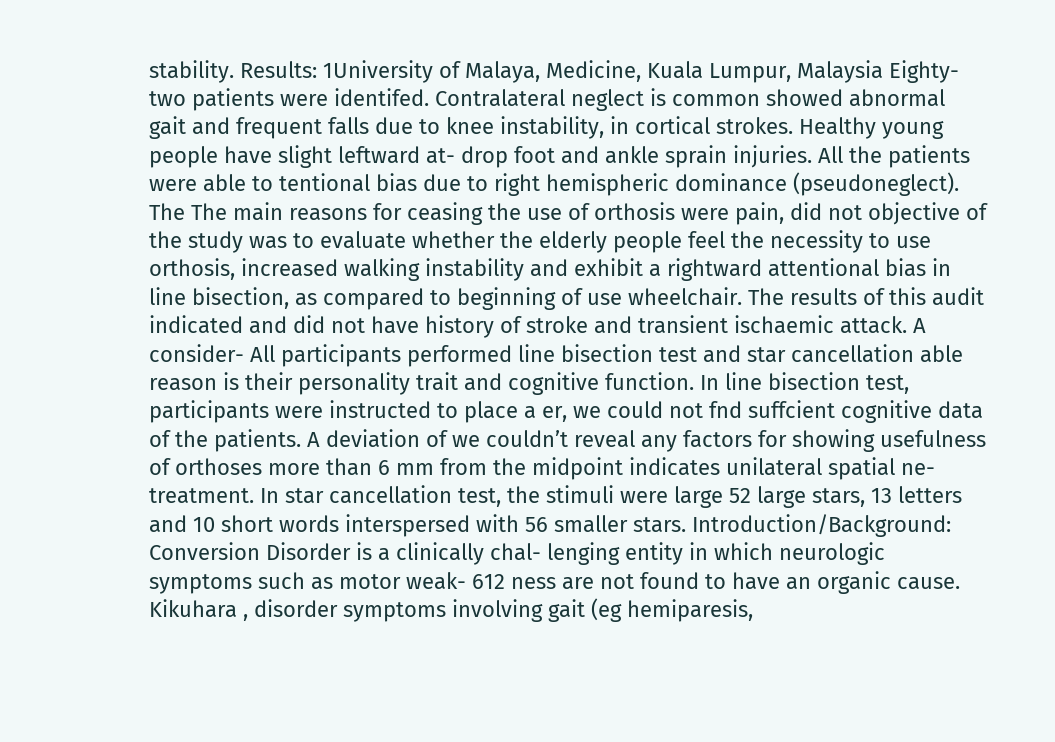stability. Results: 1University of Malaya, Medicine, Kuala Lumpur, Malaysia Eighty-two patients were identifed. Contralateral neglect is common showed abnormal gait and frequent falls due to knee instability, in cortical strokes. Healthy young people have slight leftward at- drop foot and ankle sprain injuries. All the patients were able to tentional bias due to right hemispheric dominance (pseudoneglect). The The main reasons for ceasing the use of orthosis were pain, did not objective of the study was to evaluate whether the elderly people feel the necessity to use orthosis, increased walking instability and exhibit a rightward attentional bias in line bisection, as compared to beginning of use wheelchair. The results of this audit indicated and did not have history of stroke and transient ischaemic attack. A consider- All participants performed line bisection test and star cancellation able reason is their personality trait and cognitive function. In line bisection test, participants were instructed to place a er, we could not fnd suffcient cognitive data of the patients. A deviation of we couldn’t reveal any factors for showing usefulness of orthoses more than 6 mm from the midpoint indicates unilateral spatial ne- treatment. In star cancellation test, the stimuli were large 52 large stars, 13 letters and 10 short words interspersed with 56 smaller stars. Introduction/Background: Conversion Disorder is a clinically chal- lenging entity in which neurologic symptoms such as motor weak- 612 ness are not found to have an organic cause. Kikuhara , disorder symptoms involving gait (eg hemiparesis,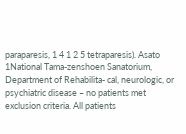paraparesis, 1 4 1 2 5 tetraparesis). Asato 1National Tama-zenshoen Sanatorium, Department of Rehabilita- cal, neurologic, or psychiatric disease – no patients met exclusion criteria. All patients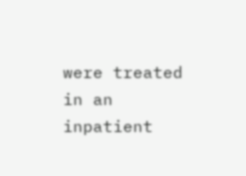were treated in an inpatient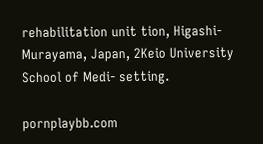rehabilitation unit tion, Higashi-Murayama, Japan, 2Keio University School of Medi- setting.

pornplaybb.com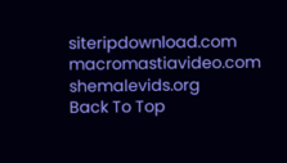siteripdownload.com macromastiavideo.com shemalevids.org
Back To Top